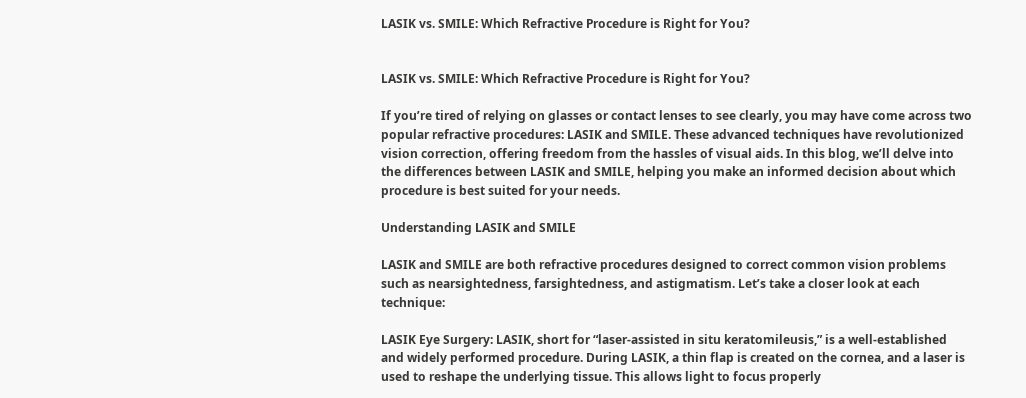LASIK vs. SMILE: Which Refractive Procedure is Right for You?


LASIK vs. SMILE: Which Refractive Procedure is Right for You?

If you’re tired of relying on glasses or contact lenses to see clearly, you may have come across two popular refractive procedures: LASIK and SMILE. These advanced techniques have revolutionized vision correction, offering freedom from the hassles of visual aids. In this blog, we’ll delve into the differences between LASIK and SMILE, helping you make an informed decision about which procedure is best suited for your needs.

Understanding LASIK and SMILE

LASIK and SMILE are both refractive procedures designed to correct common vision problems such as nearsightedness, farsightedness, and astigmatism. Let’s take a closer look at each technique:

LASIK Eye Surgery: LASIK, short for “laser-assisted in situ keratomileusis,” is a well-established and widely performed procedure. During LASIK, a thin flap is created on the cornea, and a laser is used to reshape the underlying tissue. This allows light to focus properly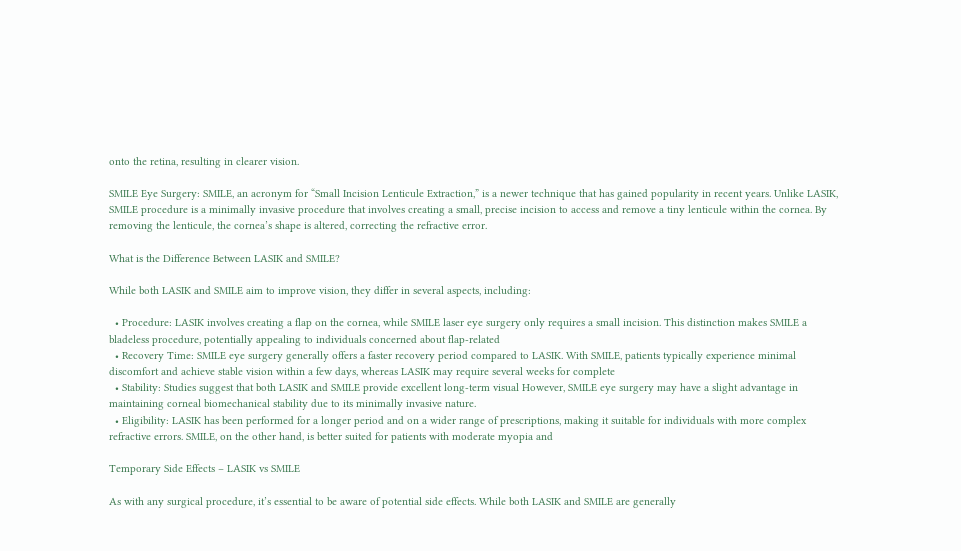onto the retina, resulting in clearer vision.

SMILE Eye Surgery: SMILE, an acronym for “Small Incision Lenticule Extraction,” is a newer technique that has gained popularity in recent years. Unlike LASIK, SMILE procedure is a minimally invasive procedure that involves creating a small, precise incision to access and remove a tiny lenticule within the cornea. By removing the lenticule, the cornea’s shape is altered, correcting the refractive error.

What is the Difference Between LASIK and SMILE?

While both LASIK and SMILE aim to improve vision, they differ in several aspects, including:

  • Procedure: LASIK involves creating a flap on the cornea, while SMILE laser eye surgery only requires a small incision. This distinction makes SMILE a bladeless procedure, potentially appealing to individuals concerned about flap-related
  • Recovery Time: SMILE eye surgery generally offers a faster recovery period compared to LASIK. With SMILE, patients typically experience minimal discomfort and achieve stable vision within a few days, whereas LASIK may require several weeks for complete
  • Stability: Studies suggest that both LASIK and SMILE provide excellent long-term visual However, SMILE eye surgery may have a slight advantage in maintaining corneal biomechanical stability due to its minimally invasive nature.
  • Eligibility: LASIK has been performed for a longer period and on a wider range of prescriptions, making it suitable for individuals with more complex refractive errors. SMILE, on the other hand, is better suited for patients with moderate myopia and

Temporary Side Effects – LASIK vs SMILE

As with any surgical procedure, it’s essential to be aware of potential side effects. While both LASIK and SMILE are generally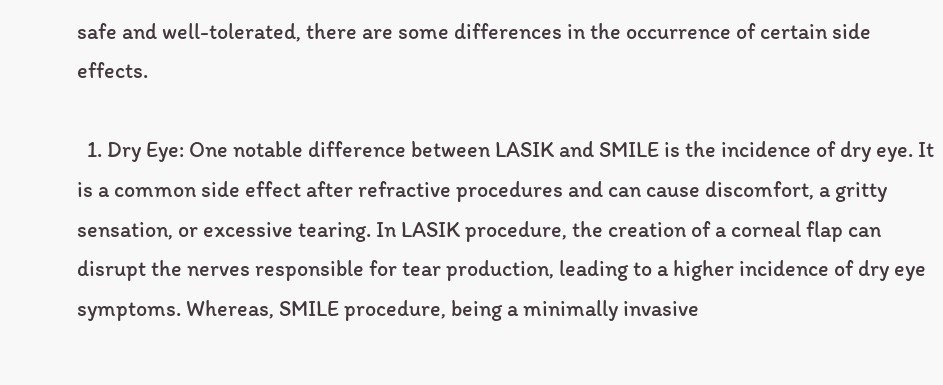safe and well-tolerated, there are some differences in the occurrence of certain side effects.

  1. Dry Eye: One notable difference between LASIK and SMILE is the incidence of dry eye. It is a common side effect after refractive procedures and can cause discomfort, a gritty sensation, or excessive tearing. In LASIK procedure, the creation of a corneal flap can disrupt the nerves responsible for tear production, leading to a higher incidence of dry eye symptoms. Whereas, SMILE procedure, being a minimally invasive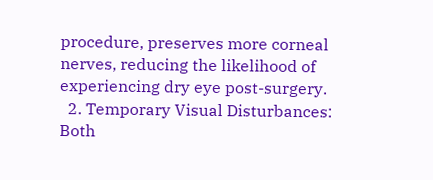procedure, preserves more corneal nerves, reducing the likelihood of experiencing dry eye post-surgery.
  2. Temporary Visual Disturbances: Both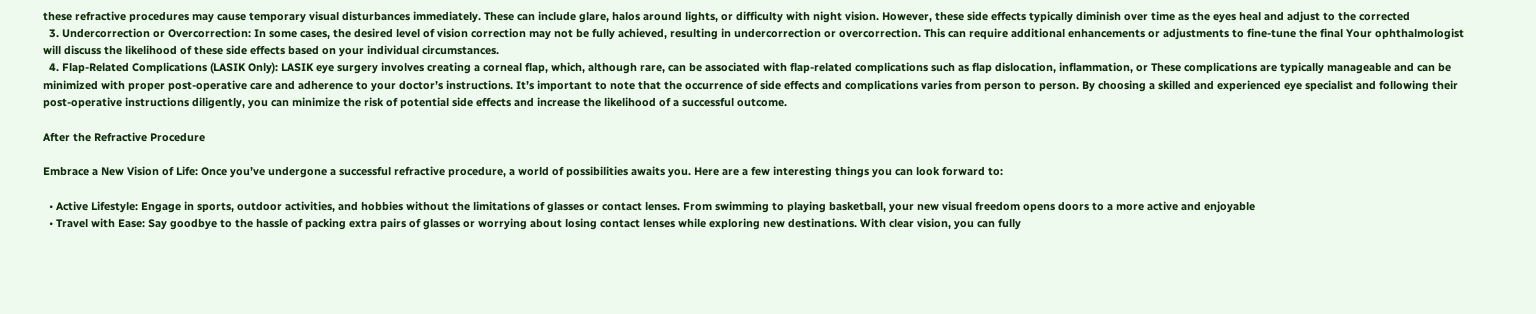these refractive procedures may cause temporary visual disturbances immediately. These can include glare, halos around lights, or difficulty with night vision. However, these side effects typically diminish over time as the eyes heal and adjust to the corrected
  3. Undercorrection or Overcorrection: In some cases, the desired level of vision correction may not be fully achieved, resulting in undercorrection or overcorrection. This can require additional enhancements or adjustments to fine-tune the final Your ophthalmologist will discuss the likelihood of these side effects based on your individual circumstances.
  4. Flap-Related Complications (LASIK Only): LASIK eye surgery involves creating a corneal flap, which, although rare, can be associated with flap-related complications such as flap dislocation, inflammation, or These complications are typically manageable and can be minimized with proper post-operative care and adherence to your doctor’s instructions. It’s important to note that the occurrence of side effects and complications varies from person to person. By choosing a skilled and experienced eye specialist and following their post-operative instructions diligently, you can minimize the risk of potential side effects and increase the likelihood of a successful outcome.

After the Refractive Procedure

Embrace a New Vision of Life: Once you’ve undergone a successful refractive procedure, a world of possibilities awaits you. Here are a few interesting things you can look forward to:

  • Active Lifestyle: Engage in sports, outdoor activities, and hobbies without the limitations of glasses or contact lenses. From swimming to playing basketball, your new visual freedom opens doors to a more active and enjoyable
  • Travel with Ease: Say goodbye to the hassle of packing extra pairs of glasses or worrying about losing contact lenses while exploring new destinations. With clear vision, you can fully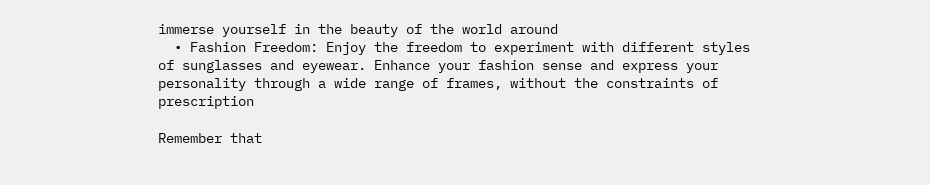immerse yourself in the beauty of the world around
  • Fashion Freedom: Enjoy the freedom to experiment with different styles of sunglasses and eyewear. Enhance your fashion sense and express your personality through a wide range of frames, without the constraints of prescription

Remember that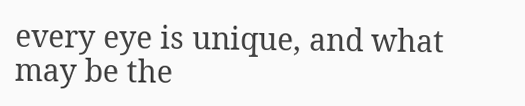every eye is unique, and what may be the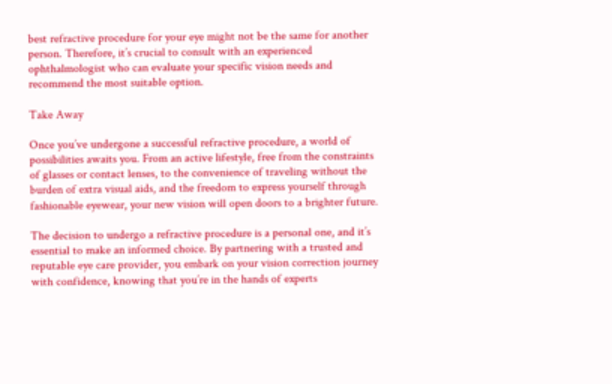best refractive procedure for your eye might not be the same for another person. Therefore, it’s crucial to consult with an experienced ophthalmologist who can evaluate your specific vision needs and recommend the most suitable option.

Take Away

Once you’ve undergone a successful refractive procedure, a world of possibilities awaits you. From an active lifestyle, free from the constraints of glasses or contact lenses, to the convenience of traveling without the burden of extra visual aids, and the freedom to express yourself through fashionable eyewear, your new vision will open doors to a brighter future.

The decision to undergo a refractive procedure is a personal one, and it’s essential to make an informed choice. By partnering with a trusted and reputable eye care provider, you embark on your vision correction journey with confidence, knowing that you’re in the hands of experts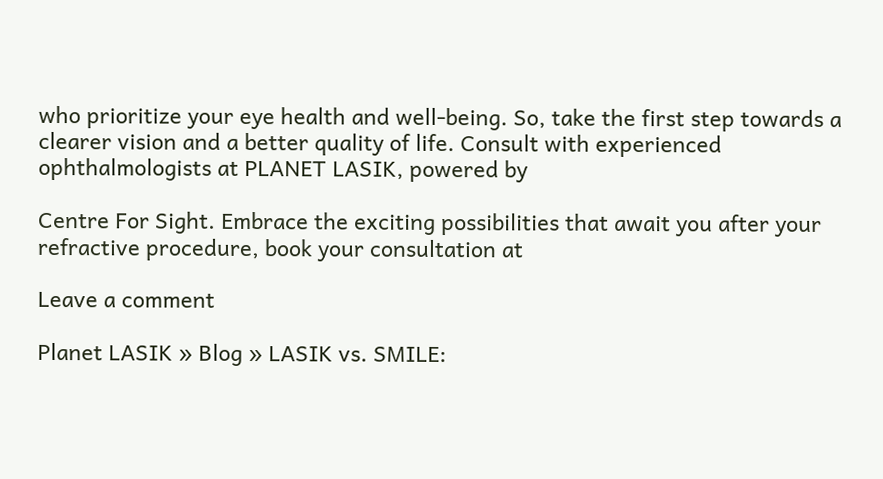who prioritize your eye health and well-being. So, take the first step towards a clearer vision and a better quality of life. Consult with experienced ophthalmologists at PLANET LASIK, powered by

Centre For Sight. Embrace the exciting possibilities that await you after your refractive procedure, book your consultation at

Leave a comment

Planet LASIK » Blog » LASIK vs. SMILE: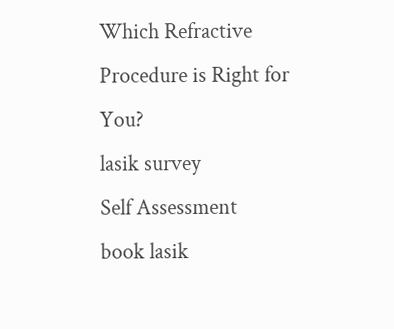Which Refractive Procedure is Right for You?
lasik survey
Self Assessment
book lasik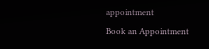appointment
Book an Appointment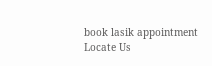book lasik appointment
Locate Us